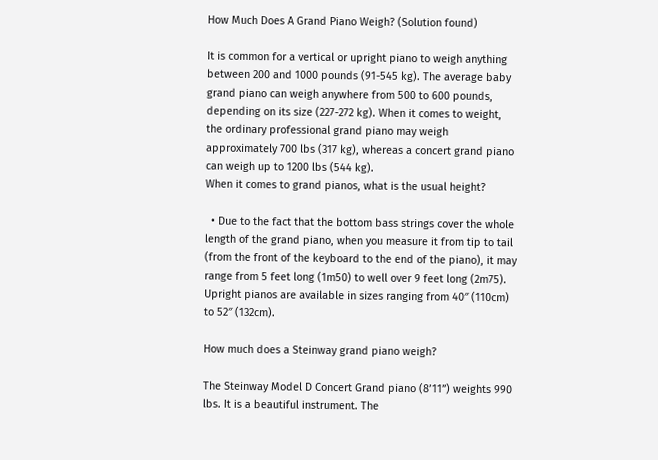How Much Does A Grand Piano Weigh? (Solution found)

It is common for a vertical or upright piano to weigh anything between 200 and 1000 pounds (91-545 kg). The average baby grand piano can weigh anywhere from 500 to 600 pounds, depending on its size (227-272 kg). When it comes to weight, the ordinary professional grand piano may weigh approximately 700 lbs (317 kg), whereas a concert grand piano can weigh up to 1200 lbs (544 kg).
When it comes to grand pianos, what is the usual height?

  • Due to the fact that the bottom bass strings cover the whole length of the grand piano, when you measure it from tip to tail (from the front of the keyboard to the end of the piano), it may range from 5 feet long (1m50) to well over 9 feet long (2m75). Upright pianos are available in sizes ranging from 40″ (110cm) to 52″ (132cm).

How much does a Steinway grand piano weigh?

The Steinway Model D Concert Grand piano (8’11”) weights 990 lbs. It is a beautiful instrument. The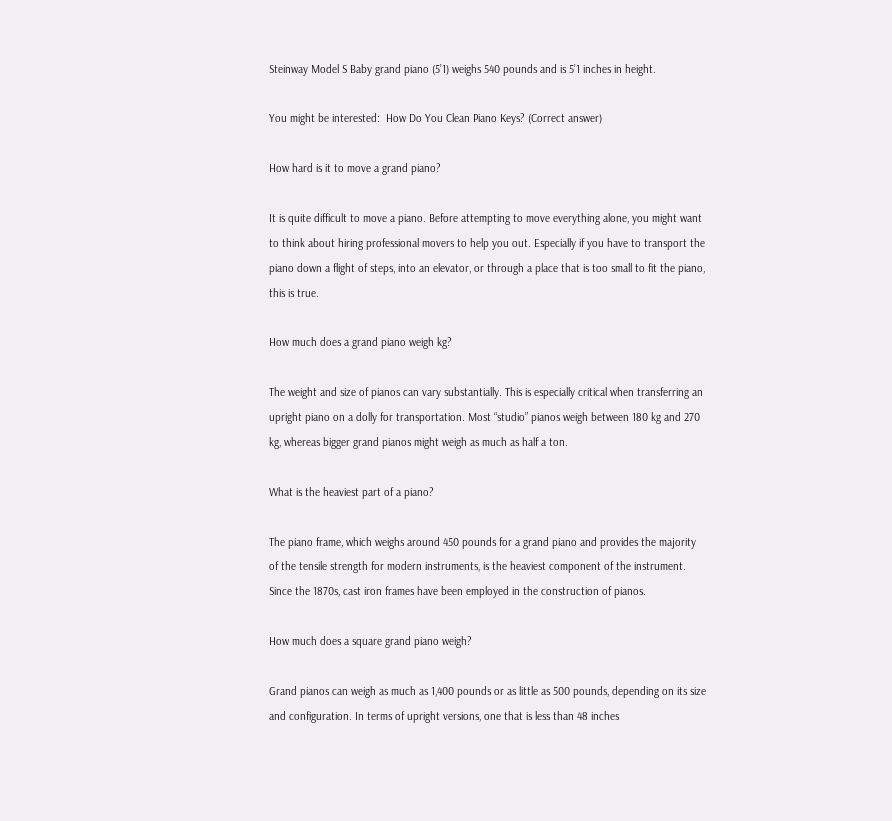Steinway Model S Baby grand piano (5’1) weighs 540 pounds and is 5’1 inches in height.

You might be interested:  How Do You Clean Piano Keys? (Correct answer)

How hard is it to move a grand piano?

It is quite difficult to move a piano. Before attempting to move everything alone, you might want to think about hiring professional movers to help you out. Especially if you have to transport the piano down a flight of steps, into an elevator, or through a place that is too small to fit the piano, this is true.

How much does a grand piano weigh kg?

The weight and size of pianos can vary substantially. This is especially critical when transferring an upright piano on a dolly for transportation. Most “studio” pianos weigh between 180 kg and 270 kg, whereas bigger grand pianos might weigh as much as half a ton.

What is the heaviest part of a piano?

The piano frame, which weighs around 450 pounds for a grand piano and provides the majority of the tensile strength for modern instruments, is the heaviest component of the instrument. Since the 1870s, cast iron frames have been employed in the construction of pianos.

How much does a square grand piano weigh?

Grand pianos can weigh as much as 1,400 pounds or as little as 500 pounds, depending on its size and configuration. In terms of upright versions, one that is less than 48 inches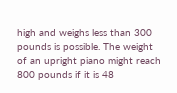high and weighs less than 300 pounds is possible. The weight of an upright piano might reach 800 pounds if it is 48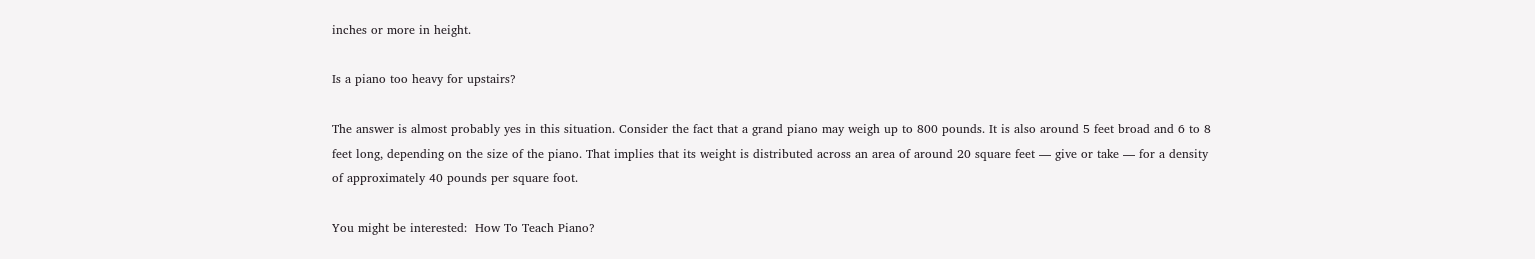inches or more in height.

Is a piano too heavy for upstairs?

The answer is almost probably yes in this situation. Consider the fact that a grand piano may weigh up to 800 pounds. It is also around 5 feet broad and 6 to 8 feet long, depending on the size of the piano. That implies that its weight is distributed across an area of around 20 square feet — give or take — for a density of approximately 40 pounds per square foot.

You might be interested:  How To Teach Piano?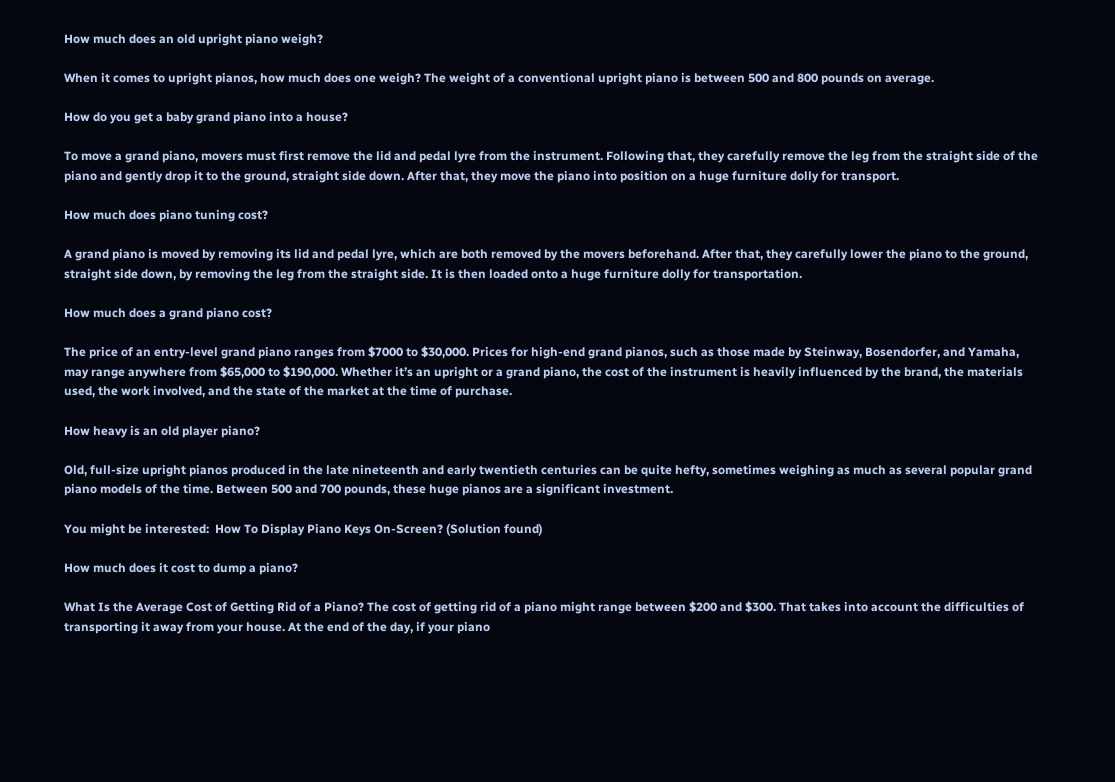How much does an old upright piano weigh?

When it comes to upright pianos, how much does one weigh? The weight of a conventional upright piano is between 500 and 800 pounds on average.

How do you get a baby grand piano into a house?

To move a grand piano, movers must first remove the lid and pedal lyre from the instrument. Following that, they carefully remove the leg from the straight side of the piano and gently drop it to the ground, straight side down. After that, they move the piano into position on a huge furniture dolly for transport.

How much does piano tuning cost?

A grand piano is moved by removing its lid and pedal lyre, which are both removed by the movers beforehand. After that, they carefully lower the piano to the ground, straight side down, by removing the leg from the straight side. It is then loaded onto a huge furniture dolly for transportation.

How much does a grand piano cost?

The price of an entry-level grand piano ranges from $7000 to $30,000. Prices for high-end grand pianos, such as those made by Steinway, Bosendorfer, and Yamaha, may range anywhere from $65,000 to $190,000. Whether it’s an upright or a grand piano, the cost of the instrument is heavily influenced by the brand, the materials used, the work involved, and the state of the market at the time of purchase.

How heavy is an old player piano?

Old, full-size upright pianos produced in the late nineteenth and early twentieth centuries can be quite hefty, sometimes weighing as much as several popular grand piano models of the time. Between 500 and 700 pounds, these huge pianos are a significant investment.

You might be interested:  How To Display Piano Keys On-Screen? (Solution found)

How much does it cost to dump a piano?

What Is the Average Cost of Getting Rid of a Piano? The cost of getting rid of a piano might range between $200 and $300. That takes into account the difficulties of transporting it away from your house. At the end of the day, if your piano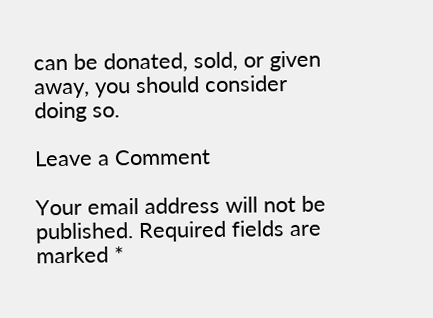can be donated, sold, or given away, you should consider doing so.

Leave a Comment

Your email address will not be published. Required fields are marked *